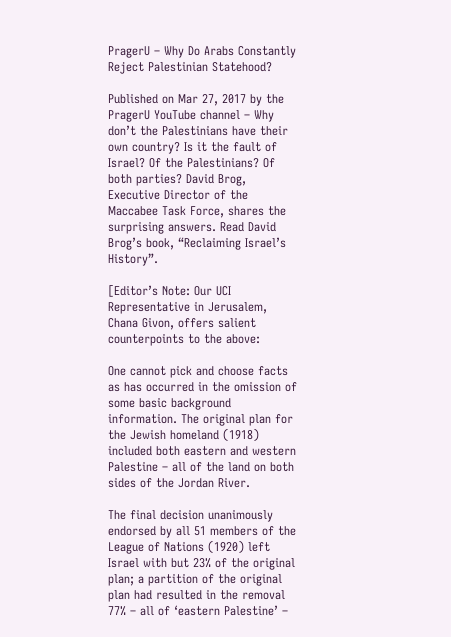PragerU – Why Do Arabs Constantly Reject Palestinian Statehood?

Published on Mar 27, 2017 by the PragerU YouTube channel – Why don’t the Palestinians have their own country? Is it the fault of Israel? Of the Palestinians? Of both parties? David Brog, Executive Director of the Maccabee Task Force, shares the surprising answers. Read David Brog’s book, “Reclaiming Israel’s History”.

[Editor’s Note: Our UCI Representative in Jerusalem, Chana Givon, offers salient counterpoints to the above:

One cannot pick and choose facts as has occurred in the omission of some basic background information. The original plan for the Jewish homeland (1918) included both eastern and western Palestine – all of the land on both sides of the Jordan River.

The final decision unanimously endorsed by all 51 members of the League of Nations (1920) left Israel with but 23% of the original plan; a partition of the original plan had resulted in the removal 77% – all of ‘eastern Palestine’ –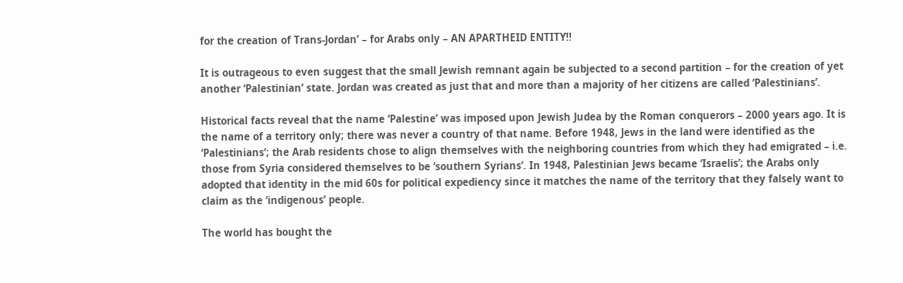for the creation of Trans-Jordan’ – for Arabs only – AN APARTHEID ENTITY!!

It is outrageous to even suggest that the small Jewish remnant again be subjected to a second partition – for the creation of yet another ‘Palestinian’ state. Jordan was created as just that and more than a majority of her citizens are called ‘Palestinians’.

Historical facts reveal that the name ‘Palestine’ was imposed upon Jewish Judea by the Roman conquerors – 2000 years ago. It is the name of a territory only; there was never a country of that name. Before 1948, Jews in the land were identified as the ‘Palestinians’; the Arab residents chose to align themselves with the neighboring countries from which they had emigrated – i.e. those from Syria considered themselves to be ‘southern Syrians’. In 1948, Palestinian Jews became ‘Israelis’; the Arabs only adopted that identity in the mid 60s for political expediency since it matches the name of the territory that they falsely want to claim as the ‘indigenous’ people.

The world has bought the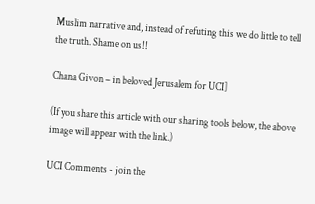Muslim narrative and, instead of refuting this we do little to tell the truth. Shame on us!!

Chana Givon – in beloved Jerusalem for UCI]

(If you share this article with our sharing tools below, the above image will appear with the link.)

UCI Comments - join the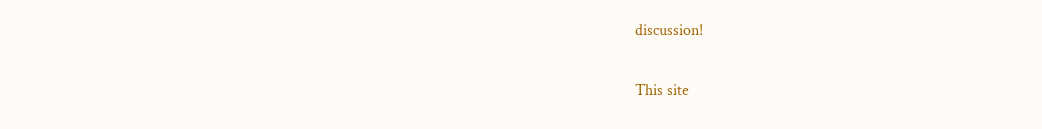discussion!

This site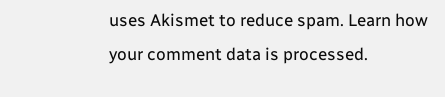uses Akismet to reduce spam. Learn how your comment data is processed.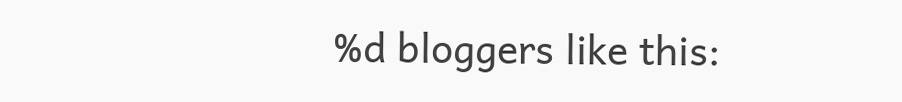%d bloggers like this: